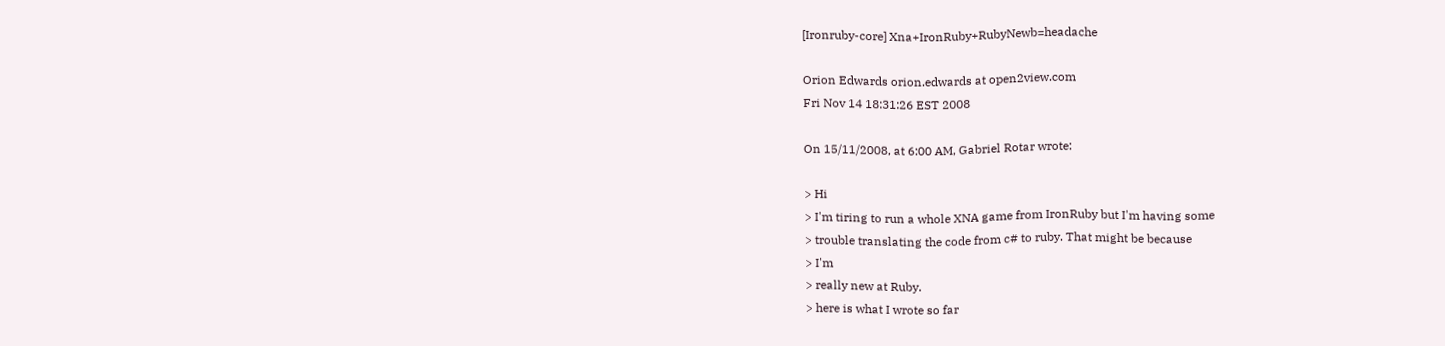[Ironruby-core] Xna+IronRuby+RubyNewb=headache

Orion Edwards orion.edwards at open2view.com
Fri Nov 14 18:31:26 EST 2008

On 15/11/2008, at 6:00 AM, Gabriel Rotar wrote:

> Hi
> I'm tiring to run a whole XNA game from IronRuby but I'm having some
> trouble translating the code from c# to ruby. That might be because
> I'm
> really new at Ruby.
> here is what I wrote so far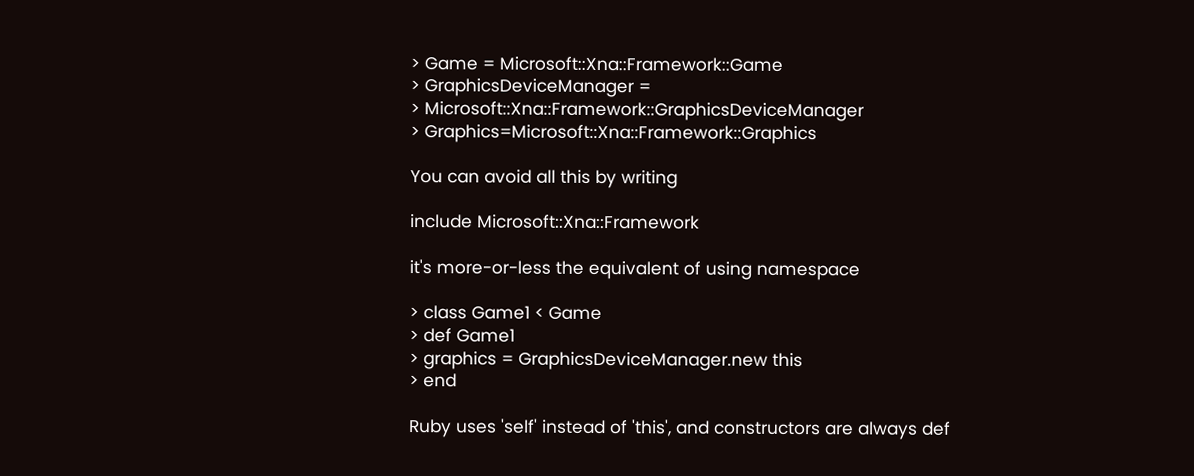> Game = Microsoft::Xna::Framework::Game
> GraphicsDeviceManager =
> Microsoft::Xna::Framework::GraphicsDeviceManager
> Graphics=Microsoft::Xna::Framework::Graphics

You can avoid all this by writing

include Microsoft::Xna::Framework

it's more-or-less the equivalent of using namespace

> class Game1 < Game
> def Game1
> graphics = GraphicsDeviceManager.new this
> end

Ruby uses 'self' instead of 'this', and constructors are always def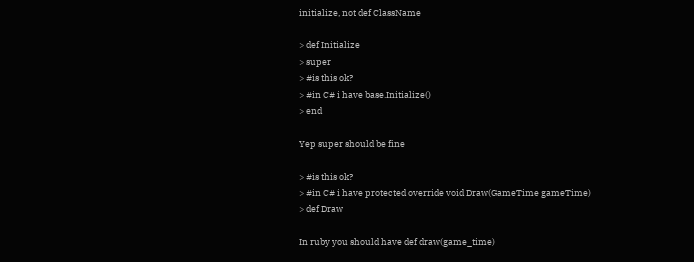initialize, not def ClassName

> def Initialize
> super
> #is this ok?
> #in C# i have base.Initialize()
> end

Yep super should be fine

> #is this ok?
> #in C# i have protected override void Draw(GameTime gameTime)
> def Draw

In ruby you should have def draw(game_time)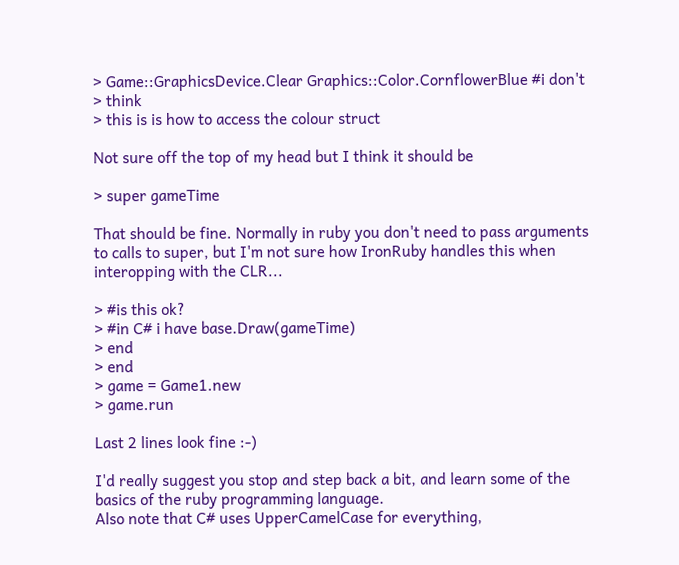> Game::GraphicsDevice.Clear Graphics::Color.CornflowerBlue #i don't
> think
> this is is how to access the colour struct

Not sure off the top of my head but I think it should be

> super gameTime

That should be fine. Normally in ruby you don't need to pass arguments
to calls to super, but I'm not sure how IronRuby handles this when
interopping with the CLR...

> #is this ok?
> #in C# i have base.Draw(gameTime)
> end
> end
> game = Game1.new
> game.run

Last 2 lines look fine :-)

I'd really suggest you stop and step back a bit, and learn some of the
basics of the ruby programming language.
Also note that C# uses UpperCamelCase for everything,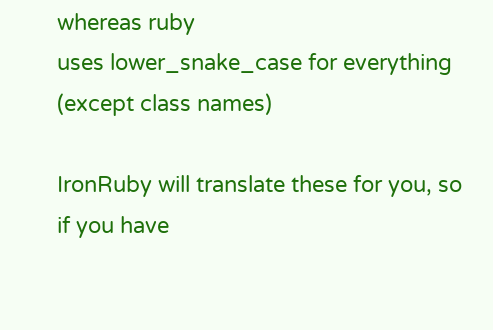whereas ruby
uses lower_snake_case for everything (except class names)

IronRuby will translate these for you, so if you have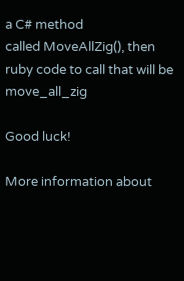a C# method
called MoveAllZig(), then ruby code to call that will be move_all_zig

Good luck!

More information about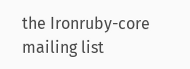the Ironruby-core mailing list